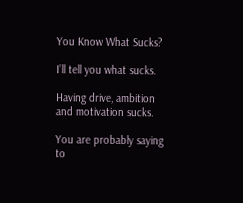You Know What Sucks?

I’ll tell you what sucks.

Having drive, ambition and motivation sucks.

You are probably saying to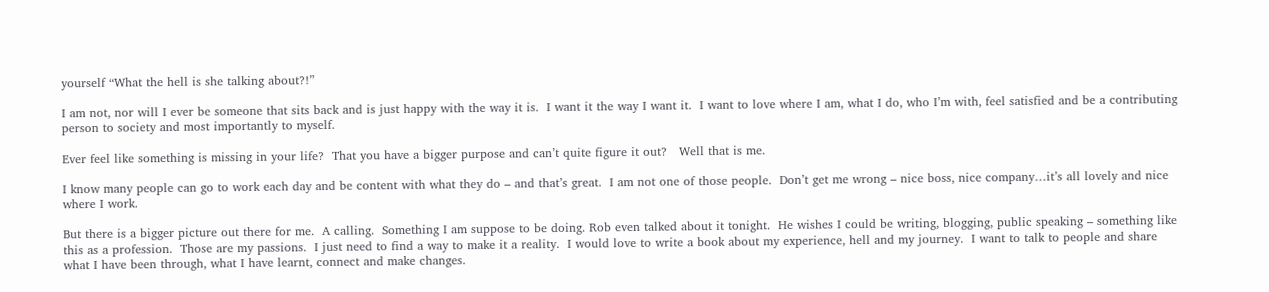yourself “What the hell is she talking about?!”

I am not, nor will I ever be someone that sits back and is just happy with the way it is.  I want it the way I want it.  I want to love where I am, what I do, who I’m with, feel satisfied and be a contributing person to society and most importantly to myself.

Ever feel like something is missing in your life?  That you have a bigger purpose and can’t quite figure it out?   Well that is me.

I know many people can go to work each day and be content with what they do – and that’s great.  I am not one of those people.  Don’t get me wrong – nice boss, nice company…it’s all lovely and nice where I work.

But there is a bigger picture out there for me.  A calling.  Something I am suppose to be doing. Rob even talked about it tonight.  He wishes I could be writing, blogging, public speaking – something like this as a profession.  Those are my passions.  I just need to find a way to make it a reality.  I would love to write a book about my experience, hell and my journey.  I want to talk to people and share what I have been through, what I have learnt, connect and make changes.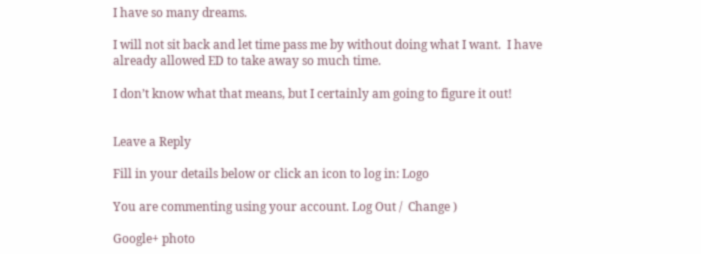I have so many dreams.

I will not sit back and let time pass me by without doing what I want.  I have already allowed ED to take away so much time.

I don’t know what that means, but I certainly am going to figure it out!


Leave a Reply

Fill in your details below or click an icon to log in: Logo

You are commenting using your account. Log Out /  Change )

Google+ photo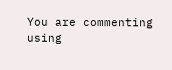You are commenting using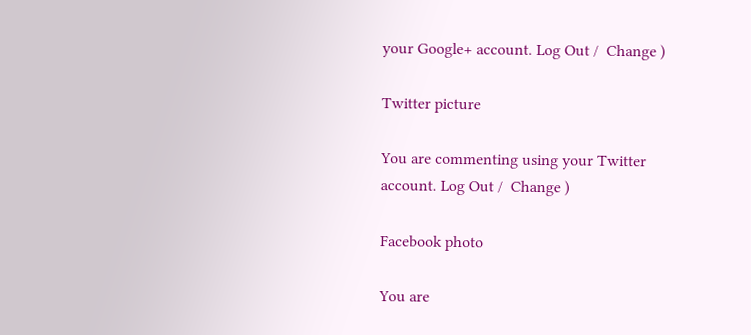your Google+ account. Log Out /  Change )

Twitter picture

You are commenting using your Twitter account. Log Out /  Change )

Facebook photo

You are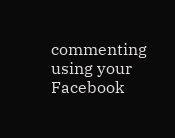commenting using your Facebook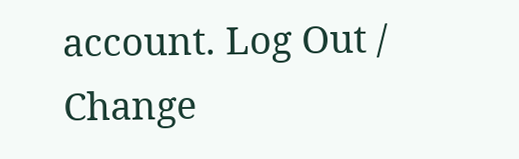account. Log Out /  Change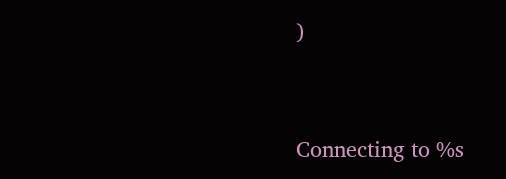)


Connecting to %s